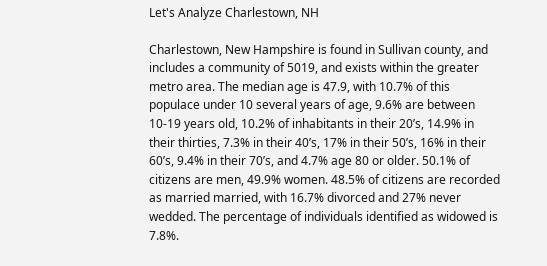Let's Analyze Charlestown, NH

Charlestown, New Hampshire is found in Sullivan county, and includes a community of 5019, and exists within the greater metro area. The median age is 47.9, with 10.7% of this populace under 10 several years of age, 9.6% are between 10-19 years old, 10.2% of inhabitants in their 20’s, 14.9% in their thirties, 7.3% in their 40’s, 17% in their 50’s, 16% in their 60’s, 9.4% in their 70’s, and 4.7% age 80 or older. 50.1% of citizens are men, 49.9% women. 48.5% of citizens are recorded as married married, with 16.7% divorced and 27% never wedded. The percentage of individuals identified as widowed is 7.8%.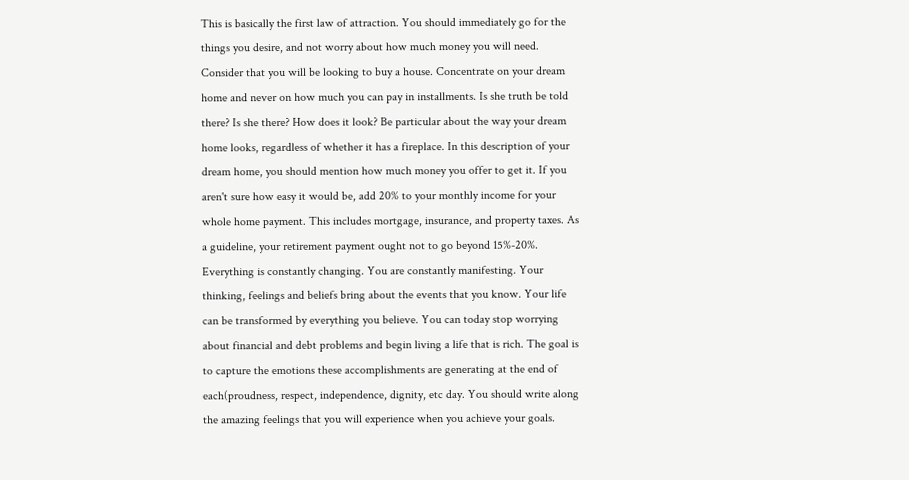This is basically the first law of attraction. You should immediately go for the things you desire, and not worry about how much money you will need. Consider that you will be looking to buy a house. Concentrate on your dream home and never on how much you can pay in installments. Is she truth be told there? Is she there? How does it look? Be particular about the way your dream home looks, regardless of whether it has a fireplace. In this description of your dream home, you should mention how much money you offer to get it. If you aren't sure how easy it would be, add 20% to your monthly income for your whole home payment. This includes mortgage, insurance, and property taxes. As a guideline, your retirement payment ought not to go beyond 15%-20%. Everything is constantly changing. You are constantly manifesting. Your thinking, feelings and beliefs bring about the events that you know. Your life can be transformed by everything you believe. You can today stop worrying about financial and debt problems and begin living a life that is rich. The goal is to capture the emotions these accomplishments are generating at the end of each(proudness, respect, independence, dignity, etc day. You should write along the amazing feelings that you will experience when you achieve your goals.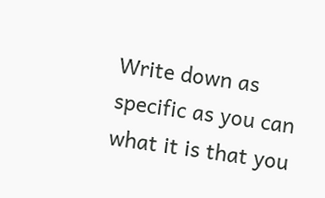Write down as specific as you can what it is that you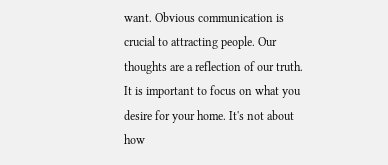want. Obvious communication is crucial to attracting people. Our thoughts are a reflection of our truth. It is important to focus on what you desire for your home. It's not about how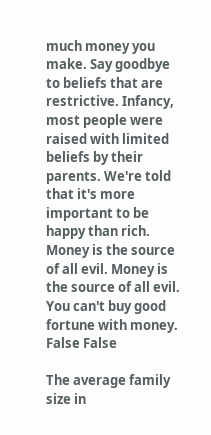much money you make. Say goodbye to beliefs that are restrictive. Infancy, most people were raised with limited beliefs by their parents. We're told that it's more important to be happy than rich. Money is the source of all evil. Money is the source of all evil. You can't buy good fortune with money. False False

The average family size in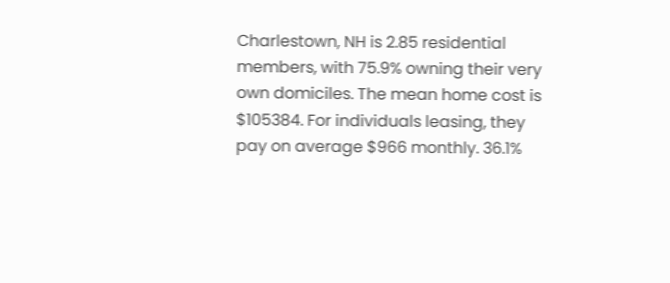Charlestown, NH is 2.85 residential members, with 75.9% owning their very own domiciles. The mean home cost is $105384. For individuals leasing, they pay on average $966 monthly. 36.1%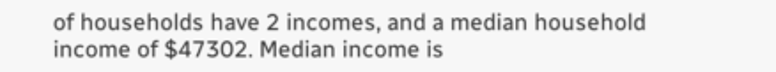of households have 2 incomes, and a median household income of $47302. Median income is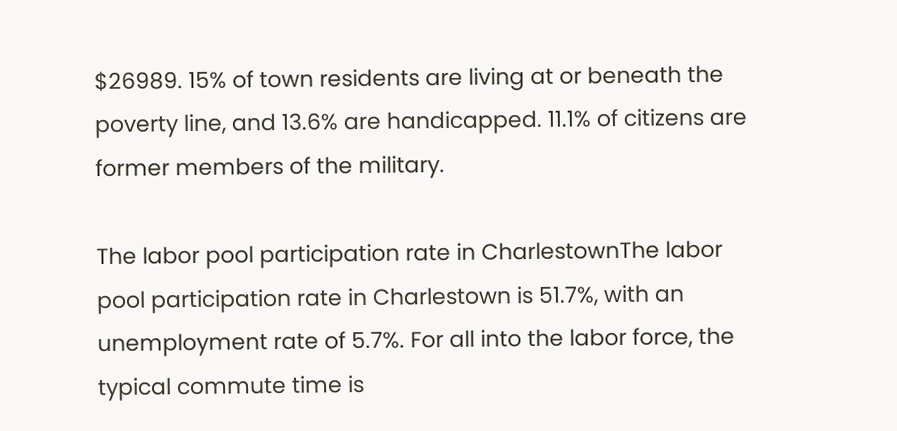$26989. 15% of town residents are living at or beneath the poverty line, and 13.6% are handicapped. 11.1% of citizens are former members of the military.

The labor pool participation rate in CharlestownThe labor pool participation rate in Charlestown is 51.7%, with an unemployment rate of 5.7%. For all into the labor force, the typical commute time is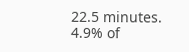22.5 minutes. 4.9% of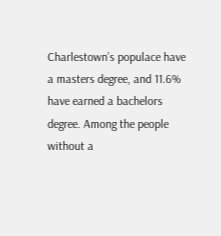Charlestown’s populace have a masters degree, and 11.6% have earned a bachelors degree. Among the people without a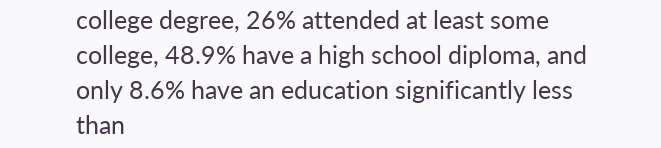college degree, 26% attended at least some college, 48.9% have a high school diploma, and only 8.6% have an education significantly less than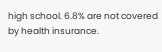high school. 6.8% are not covered by health insurance.